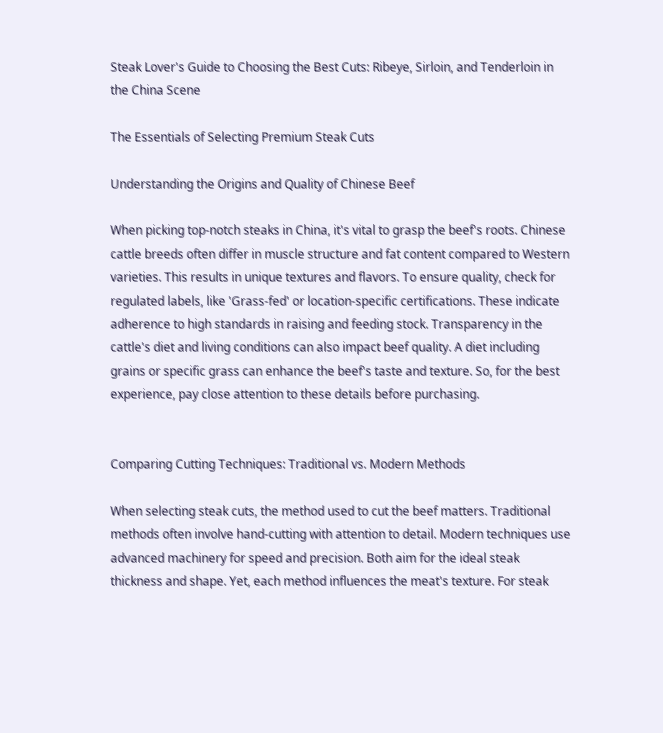Steak Lover's Guide to Choosing the Best Cuts: Ribeye, Sirloin, and Tenderloin in the China Scene

The Essentials of Selecting Premium Steak Cuts

Understanding the Origins and Quality of Chinese Beef

When picking top-notch steaks in China, it's vital to grasp the beef's roots. Chinese cattle breeds often differ in muscle structure and fat content compared to Western varieties. This results in unique textures and flavors. To ensure quality, check for regulated labels, like 'Grass-fed' or location-specific certifications. These indicate adherence to high standards in raising and feeding stock. Transparency in the cattle's diet and living conditions can also impact beef quality. A diet including grains or specific grass can enhance the beef's taste and texture. So, for the best experience, pay close attention to these details before purchasing.


Comparing Cutting Techniques: Traditional vs. Modern Methods

When selecting steak cuts, the method used to cut the beef matters. Traditional methods often involve hand-cutting with attention to detail. Modern techniques use advanced machinery for speed and precision. Both aim for the ideal steak thickness and shape. Yet, each method influences the meat's texture. For steak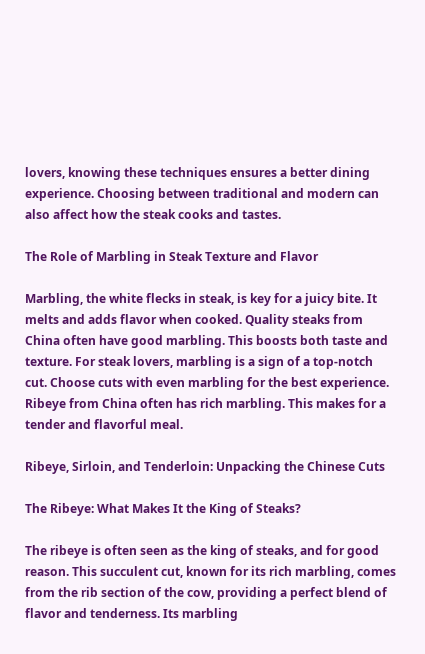lovers, knowing these techniques ensures a better dining experience. Choosing between traditional and modern can also affect how the steak cooks and tastes.

The Role of Marbling in Steak Texture and Flavor

Marbling, the white flecks in steak, is key for a juicy bite. It melts and adds flavor when cooked. Quality steaks from China often have good marbling. This boosts both taste and texture. For steak lovers, marbling is a sign of a top-notch cut. Choose cuts with even marbling for the best experience. Ribeye from China often has rich marbling. This makes for a tender and flavorful meal.

Ribeye, Sirloin, and Tenderloin: Unpacking the Chinese Cuts

The Ribeye: What Makes It the King of Steaks?

The ribeye is often seen as the king of steaks, and for good reason. This succulent cut, known for its rich marbling, comes from the rib section of the cow, providing a perfect blend of flavor and tenderness. Its marbling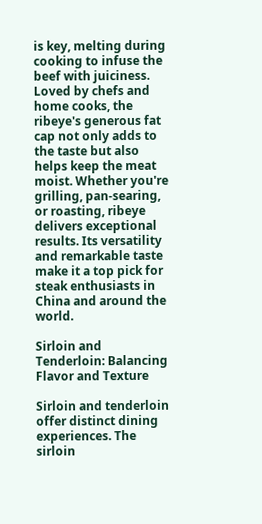is key, melting during cooking to infuse the beef with juiciness. Loved by chefs and home cooks, the ribeye's generous fat cap not only adds to the taste but also helps keep the meat moist. Whether you're grilling, pan-searing, or roasting, ribeye delivers exceptional results. Its versatility and remarkable taste make it a top pick for steak enthusiasts in China and around the world.

Sirloin and Tenderloin: Balancing Flavor and Texture

Sirloin and tenderloin offer distinct dining experiences. The sirloin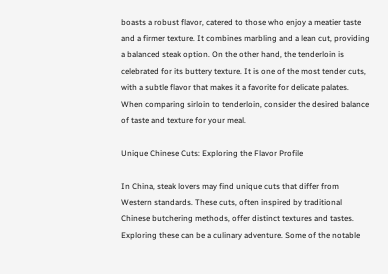boasts a robust flavor, catered to those who enjoy a meatier taste and a firmer texture. It combines marbling and a lean cut, providing a balanced steak option. On the other hand, the tenderloin is celebrated for its buttery texture. It is one of the most tender cuts, with a subtle flavor that makes it a favorite for delicate palates. When comparing sirloin to tenderloin, consider the desired balance of taste and texture for your meal.

Unique Chinese Cuts: Exploring the Flavor Profile

In China, steak lovers may find unique cuts that differ from Western standards. These cuts, often inspired by traditional Chinese butchering methods, offer distinct textures and tastes. Exploring these can be a culinary adventure. Some of the notable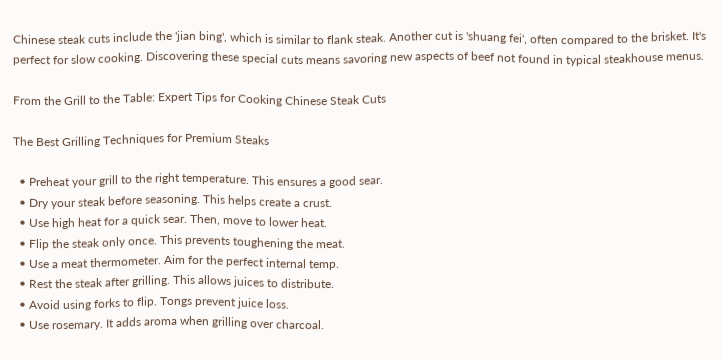Chinese steak cuts include the 'jian bing', which is similar to flank steak. Another cut is 'shuang fei', often compared to the brisket. It's perfect for slow cooking. Discovering these special cuts means savoring new aspects of beef not found in typical steakhouse menus.

From the Grill to the Table: Expert Tips for Cooking Chinese Steak Cuts

The Best Grilling Techniques for Premium Steaks

  • Preheat your grill to the right temperature. This ensures a good sear.
  • Dry your steak before seasoning. This helps create a crust.
  • Use high heat for a quick sear. Then, move to lower heat.
  • Flip the steak only once. This prevents toughening the meat.
  • Use a meat thermometer. Aim for the perfect internal temp.
  • Rest the steak after grilling. This allows juices to distribute.
  • Avoid using forks to flip. Tongs prevent juice loss.
  • Use rosemary. It adds aroma when grilling over charcoal.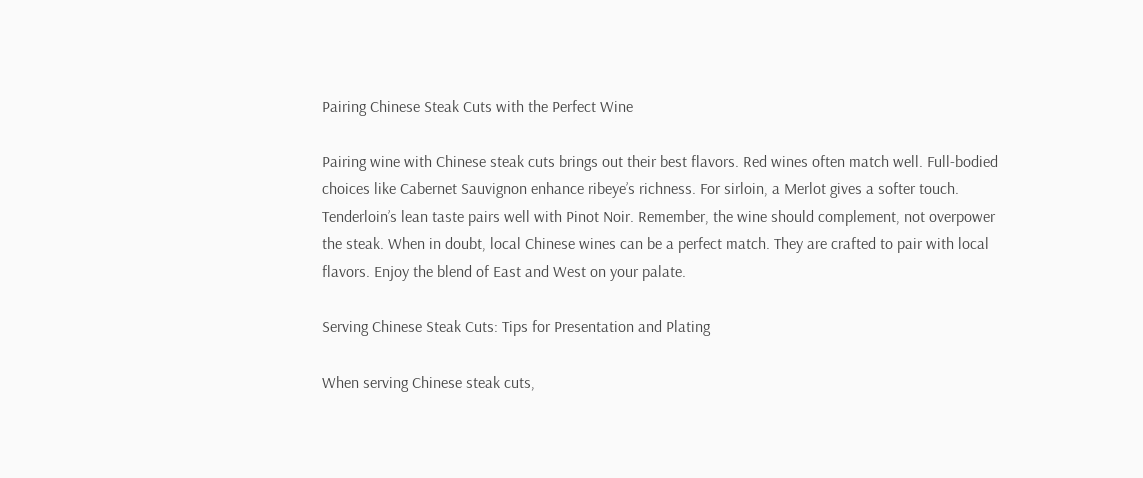Pairing Chinese Steak Cuts with the Perfect Wine

Pairing wine with Chinese steak cuts brings out their best flavors. Red wines often match well. Full-bodied choices like Cabernet Sauvignon enhance ribeye’s richness. For sirloin, a Merlot gives a softer touch. Tenderloin’s lean taste pairs well with Pinot Noir. Remember, the wine should complement, not overpower the steak. When in doubt, local Chinese wines can be a perfect match. They are crafted to pair with local flavors. Enjoy the blend of East and West on your palate.

Serving Chinese Steak Cuts: Tips for Presentation and Plating

When serving Chinese steak cuts,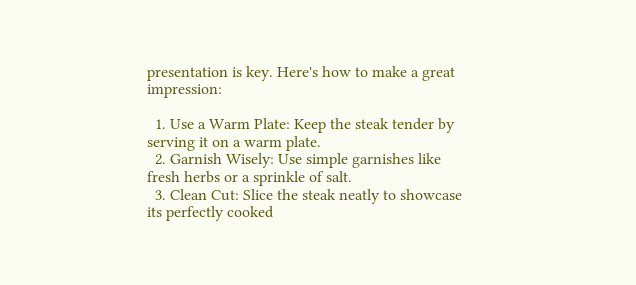presentation is key. Here's how to make a great impression:

  1. Use a Warm Plate: Keep the steak tender by serving it on a warm plate.
  2. Garnish Wisely: Use simple garnishes like fresh herbs or a sprinkle of salt.
  3. Clean Cut: Slice the steak neatly to showcase its perfectly cooked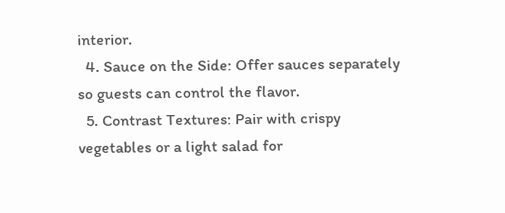interior.
  4. Sauce on the Side: Offer sauces separately so guests can control the flavor.
  5. Contrast Textures: Pair with crispy vegetables or a light salad for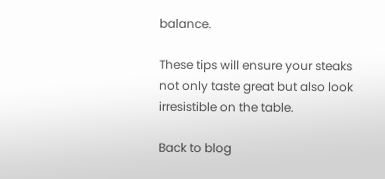balance.

These tips will ensure your steaks not only taste great but also look irresistible on the table.

Back to blog